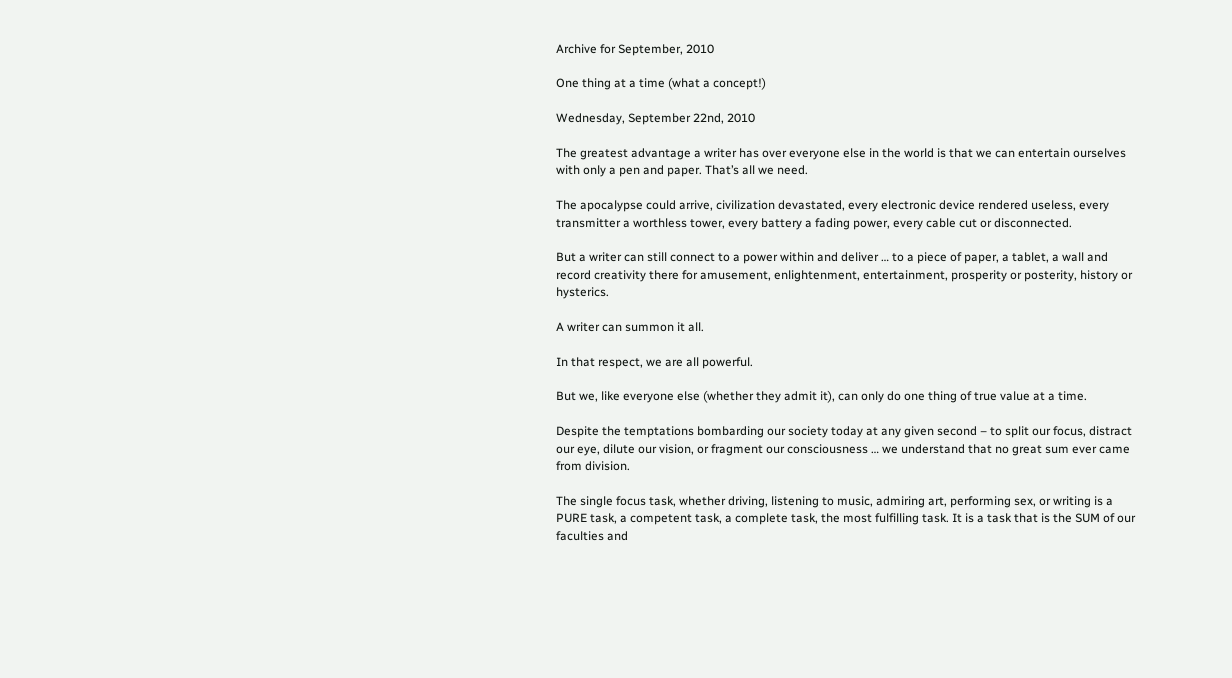Archive for September, 2010

One thing at a time (what a concept!)

Wednesday, September 22nd, 2010

The greatest advantage a writer has over everyone else in the world is that we can entertain ourselves with only a pen and paper. That’s all we need.

The apocalypse could arrive, civilization devastated, every electronic device rendered useless, every transmitter a worthless tower, every battery a fading power, every cable cut or disconnected.

But a writer can still connect to a power within and deliver … to a piece of paper, a tablet, a wall and record creativity there for amusement, enlightenment, entertainment, prosperity or posterity, history or hysterics.

A writer can summon it all.

In that respect, we are all powerful.

But we, like everyone else (whether they admit it), can only do one thing of true value at a time.

Despite the temptations bombarding our society today at any given second – to split our focus, distract our eye, dilute our vision, or fragment our consciousness … we understand that no great sum ever came from division.

The single focus task, whether driving, listening to music, admiring art, performing sex, or writing is a PURE task, a competent task, a complete task, the most fulfilling task. It is a task that is the SUM of our faculties and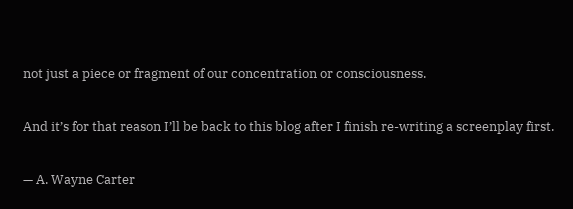not just a piece or fragment of our concentration or consciousness.

And it’s for that reason I’ll be back to this blog after I finish re-writing a screenplay first.

— A. Wayne Carter